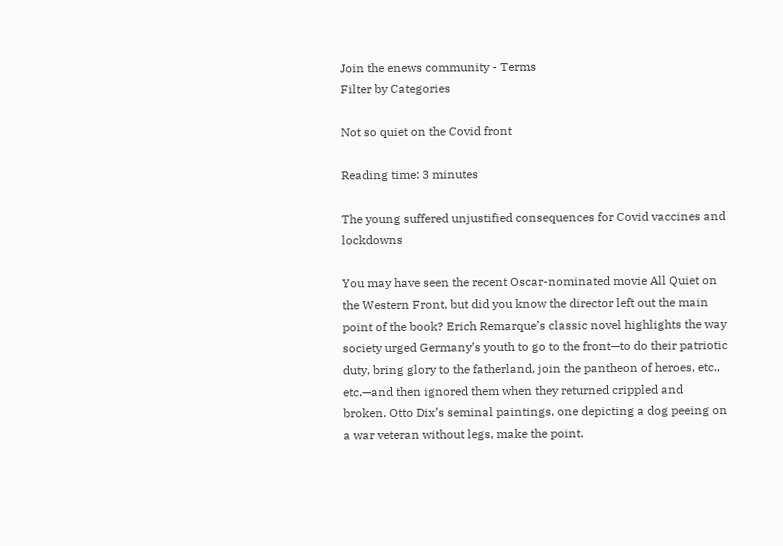Join the enews community - Terms
Filter by Categories

Not so quiet on the Covid front

Reading time: 3 minutes

The young suffered unjustified consequences for Covid vaccines and lockdowns

You may have seen the recent Oscar-nominated movie All Quiet on the Western Front, but did you know the director left out the main point of the book? Erich Remarque’s classic novel highlights the way society urged Germany’s youth to go to the front—to do their patriotic duty, bring glory to the fatherland, join the pantheon of heroes, etc., etc.—and then ignored them when they returned crippled and broken. Otto Dix’s seminal paintings, one depicting a dog peeing on a war veteran without legs, make the point.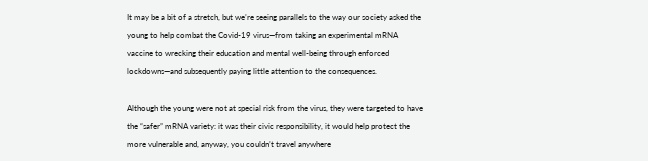It may be a bit of a stretch, but we’re seeing parallels to the way our society asked the young to help combat the Covid-19 virus—from taking an experimental mRNA vaccine to wrecking their education and mental well-being through enforced lockdowns—and subsequently paying little attention to the consequences.

Although the young were not at special risk from the virus, they were targeted to have the “safer” mRNA variety: it was their civic responsibility, it would help protect the more vulnerable and, anyway, you couldn’t travel anywhere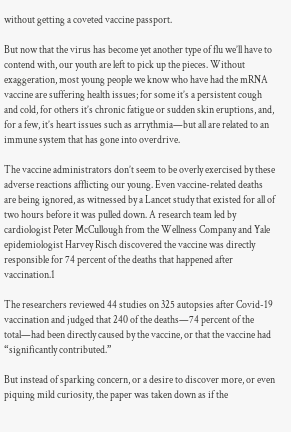without getting a coveted vaccine passport.

But now that the virus has become yet another type of flu we’ll have to contend with, our youth are left to pick up the pieces. Without exaggeration, most young people we know who have had the mRNA vaccine are suffering health issues; for some it’s a persistent cough and cold, for others it’s chronic fatigue or sudden skin eruptions, and, for a few, it’s heart issues such as arrythmia—but all are related to an immune system that has gone into overdrive.

The vaccine administrators don’t seem to be overly exercised by these adverse reactions afflicting our young. Even vaccine-related deaths are being ignored, as witnessed by a Lancet study that existed for all of two hours before it was pulled down. A research team led by cardiologist Peter McCullough from the Wellness Company and Yale epidemiologist Harvey Risch discovered the vaccine was directly responsible for 74 percent of the deaths that happened after vaccination.1

The researchers reviewed 44 studies on 325 autopsies after Covid-19 vaccination and judged that 240 of the deaths—74 percent of the total—had been directly caused by the vaccine, or that the vaccine had “significantly contributed.”

But instead of sparking concern, or a desire to discover more, or even piquing mild curiosity, the paper was taken down as if the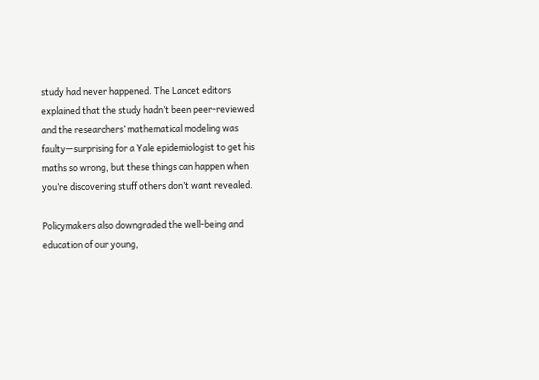study had never happened. The Lancet editors explained that the study hadn’t been peer-reviewed and the researchers’ mathematical modeling was faulty—surprising for a Yale epidemiologist to get his maths so wrong, but these things can happen when you’re discovering stuff others don’t want revealed.

Policymakers also downgraded the well-being and education of our young,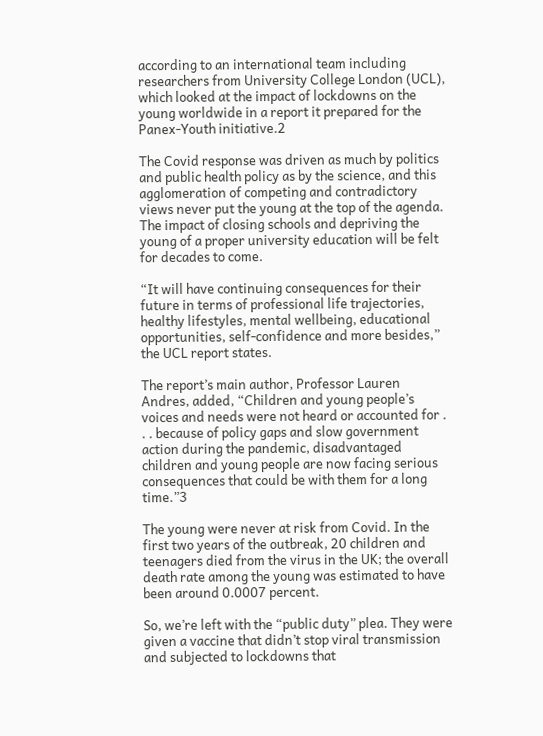according to an international team including researchers from University College London (UCL), which looked at the impact of lockdowns on the young worldwide in a report it prepared for the Panex-Youth initiative.2

The Covid response was driven as much by politics and public health policy as by the science, and this agglomeration of competing and contradictory views never put the young at the top of the agenda. The impact of closing schools and depriving the young of a proper university education will be felt for decades to come.

“It will have continuing consequences for their future in terms of professional life trajectories, healthy lifestyles, mental wellbeing, educational opportunities, self-confidence and more besides,” the UCL report states.

The report’s main author, Professor Lauren Andres, added, “Children and young people’s voices and needs were not heard or accounted for . . . because of policy gaps and slow government action during the pandemic, disadvantaged children and young people are now facing serious consequences that could be with them for a long time.”3

The young were never at risk from Covid. In the first two years of the outbreak, 20 children and teenagers died from the virus in the UK; the overall death rate among the young was estimated to have been around 0.0007 percent.

So, we’re left with the “public duty” plea. They were given a vaccine that didn’t stop viral transmission and subjected to lockdowns that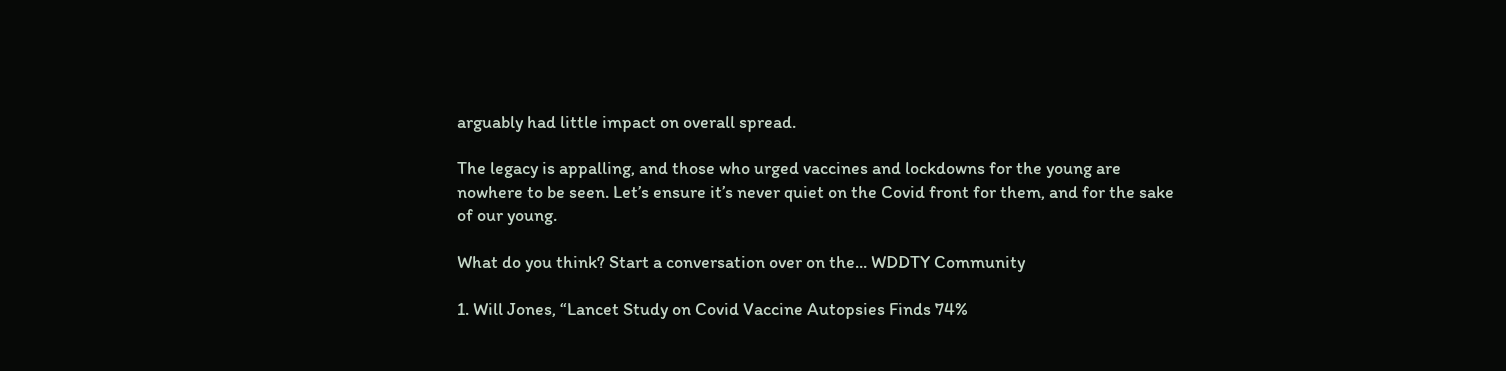arguably had little impact on overall spread.

The legacy is appalling, and those who urged vaccines and lockdowns for the young are nowhere to be seen. Let’s ensure it’s never quiet on the Covid front for them, and for the sake of our young.

What do you think? Start a conversation over on the... WDDTY Community

1. Will Jones, “Lancet Study on Covid Vaccine Autopsies Finds 74%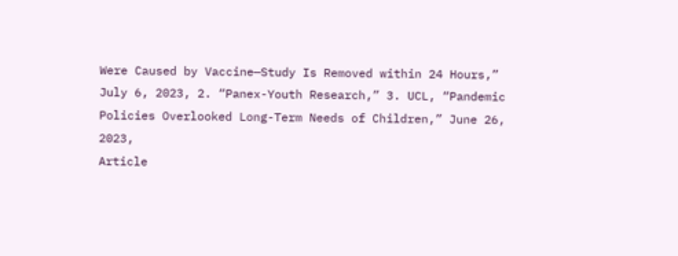Were Caused by Vaccine—Study Is Removed within 24 Hours,” July 6, 2023, 2. “Panex-Youth Research,” 3. UCL, “Pandemic Policies Overlooked Long-Term Needs of Children,” June 26, 2023,
Article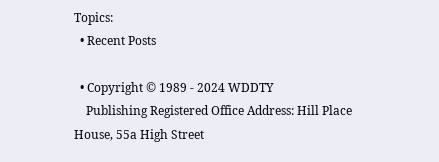Topics:
  • Recent Posts

  • Copyright © 1989 - 2024 WDDTY
    Publishing Registered Office Address: Hill Place House, 55a High Street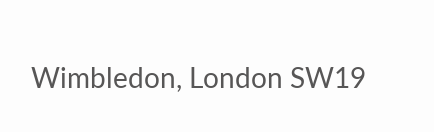Wimbledon, London SW19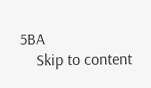5BA
    Skip to content